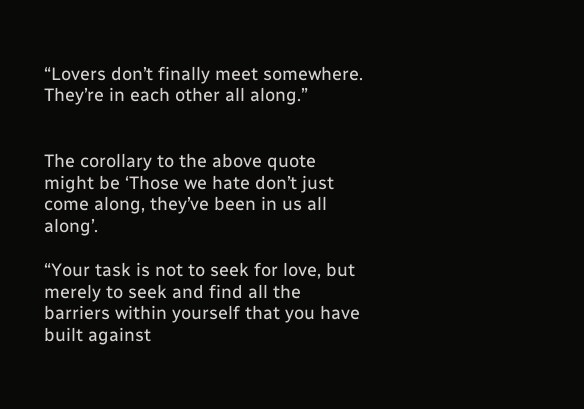“Lovers don’t finally meet somewhere. They’re in each other all along.”


The corollary to the above quote might be ‘Those we hate don’t just come along, they’ve been in us all along’.

“Your task is not to seek for love, but merely to seek and find all the barriers within yourself that you have built against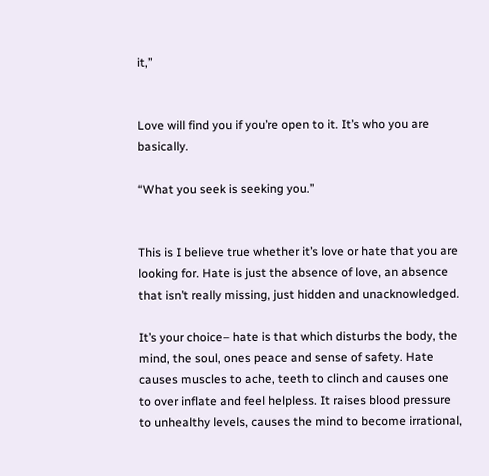it,”


Love will find you if you’re open to it. It’s who you are basically.

“What you seek is seeking you.”


This is I believe true whether it’s love or hate that you are looking for. Hate is just the absence of love, an absence that isn’t really missing, just hidden and unacknowledged.

It’s your choice– hate is that which disturbs the body, the mind, the soul, ones peace and sense of safety. Hate causes muscles to ache, teeth to clinch and causes one to over inflate and feel helpless. It raises blood pressure to unhealthy levels, causes the mind to become irrational,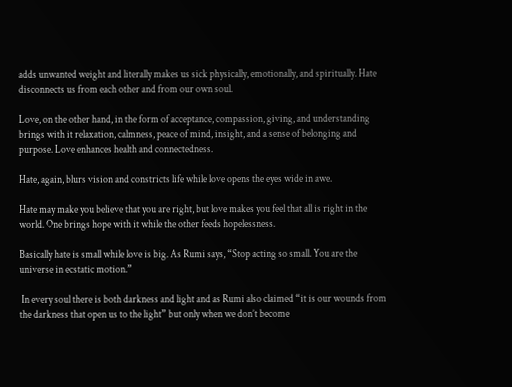adds unwanted weight and literally makes us sick physically, emotionally, and spiritually. Hate disconnects us from each other and from our own soul.

Love, on the other hand, in the form of acceptance, compassion, giving, and understanding brings with it relaxation, calmness, peace of mind, insight, and a sense of belonging and purpose. Love enhances health and connectedness.

Hate, again, blurs vision and constricts life while love opens the eyes wide in awe.

Hate may make you believe that you are right, but love makes you feel that all is right in the world. One brings hope with it while the other feeds hopelessness.

Basically hate is small while love is big. As Rumi says, “Stop acting so small. You are the universe in ecstatic motion.”

 In every soul there is both darkness and light and as Rumi also claimed “it is our wounds from the darkness that open us to the light” but only when we don’t become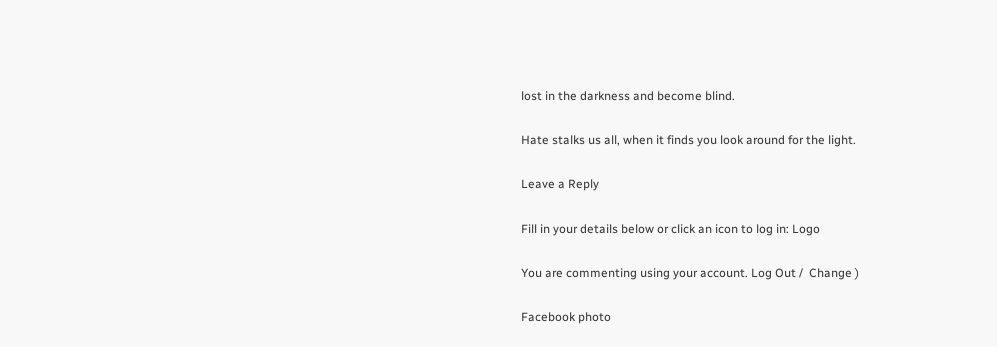lost in the darkness and become blind.

Hate stalks us all, when it finds you look around for the light.

Leave a Reply

Fill in your details below or click an icon to log in: Logo

You are commenting using your account. Log Out /  Change )

Facebook photo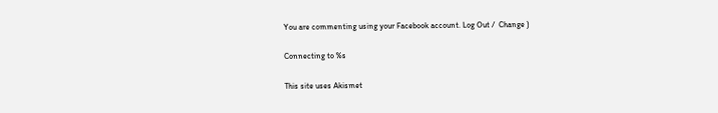You are commenting using your Facebook account. Log Out /  Change )

Connecting to %s

This site uses Akismet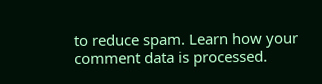to reduce spam. Learn how your comment data is processed.